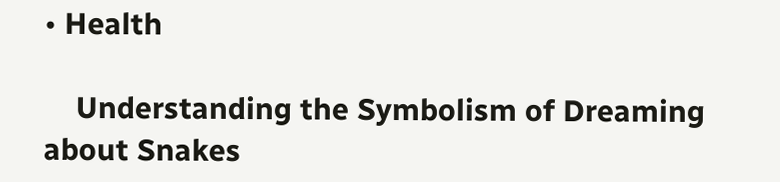• Health

    Understanding the Symbolism of Dreaming about Snakes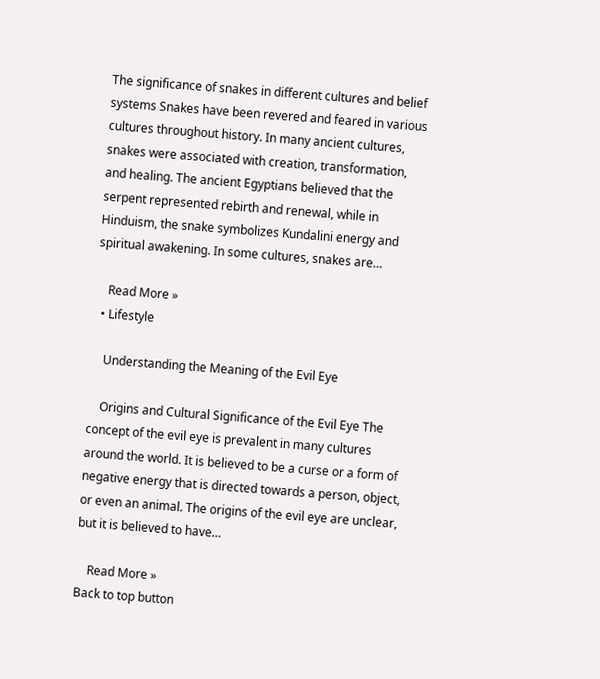The significance of snakes in different cultures and belief systems Snakes have been revered and feared in various cultures throughout history. In many ancient cultures, snakes were associated with creation, transformation, and healing. The ancient Egyptians believed that the serpent represented rebirth and renewal, while in Hinduism, the snake symbolizes Kundalini energy and spiritual awakening. In some cultures, snakes are…

    Read More »
  • Lifestyle

    Understanding the Meaning of the Evil Eye

    Origins and Cultural Significance of the Evil Eye The concept of the evil eye is prevalent in many cultures around the world. It is believed to be a curse or a form of negative energy that is directed towards a person, object, or even an animal. The origins of the evil eye are unclear, but it is believed to have…

    Read More »
Back to top button